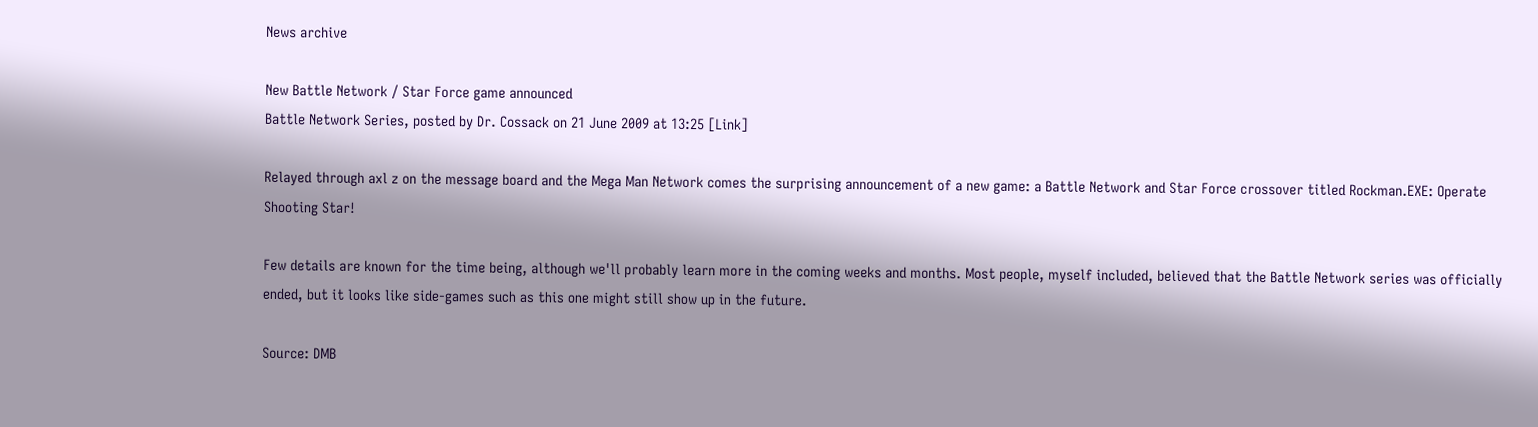News archive

New Battle Network / Star Force game announced
Battle Network Series, posted by Dr. Cossack on 21 June 2009 at 13:25 [Link]

Relayed through axl z on the message board and the Mega Man Network comes the surprising announcement of a new game: a Battle Network and Star Force crossover titled Rockman.EXE: Operate Shooting Star!

Few details are known for the time being, although we'll probably learn more in the coming weeks and months. Most people, myself included, believed that the Battle Network series was officially ended, but it looks like side-games such as this one might still show up in the future.

Source: DMB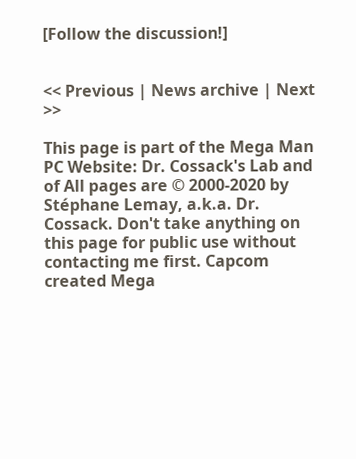[Follow the discussion!]


<< Previous | News archive | Next >>

This page is part of the Mega Man PC Website: Dr. Cossack's Lab and of All pages are © 2000-2020 by Stéphane Lemay, a.k.a. Dr. Cossack. Don't take anything on this page for public use without contacting me first. Capcom created Mega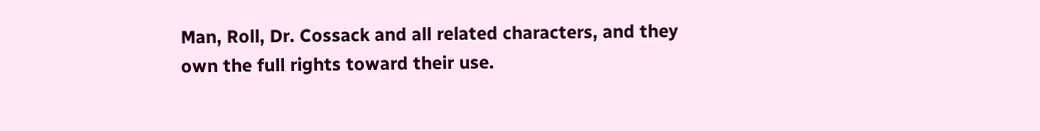Man, Roll, Dr. Cossack and all related characters, and they own the full rights toward their use.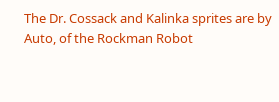The Dr. Cossack and Kalinka sprites are by Auto, of the Rockman Robot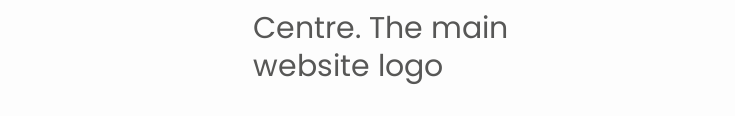Centre. The main website logo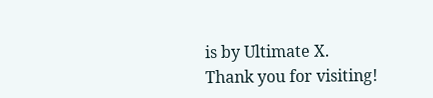is by Ultimate X. Thank you for visiting!